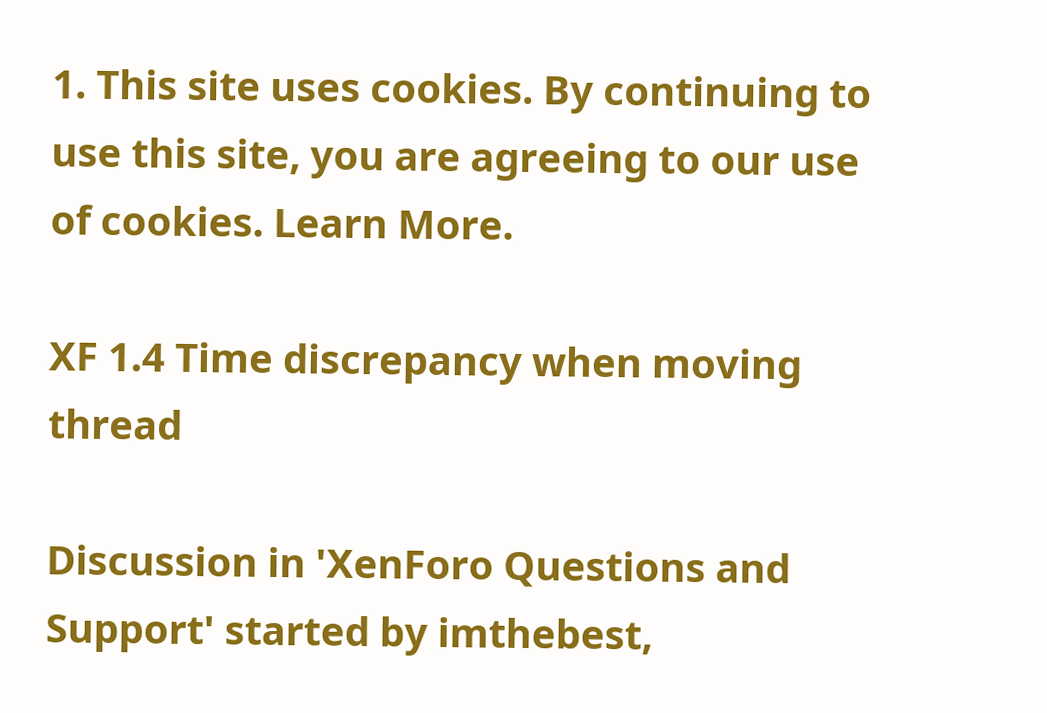1. This site uses cookies. By continuing to use this site, you are agreeing to our use of cookies. Learn More.

XF 1.4 Time discrepancy when moving thread

Discussion in 'XenForo Questions and Support' started by imthebest,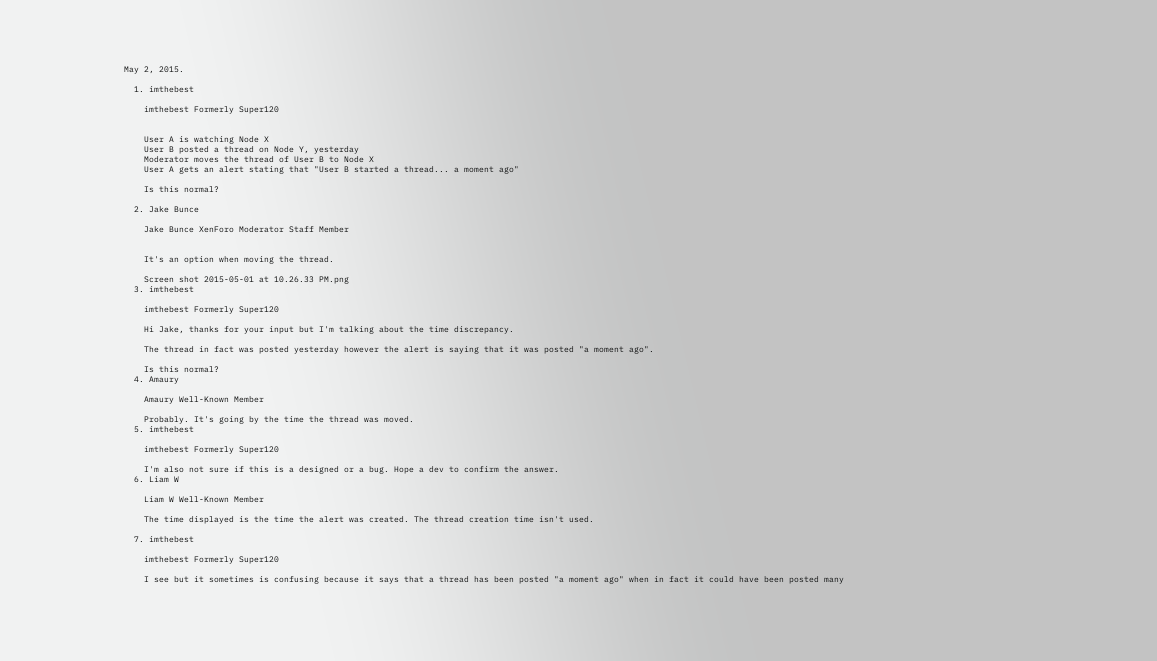May 2, 2015.

  1. imthebest

    imthebest Formerly Super120


    User A is watching Node X
    User B posted a thread on Node Y, yesterday
    Moderator moves the thread of User B to Node X
    User A gets an alert stating that "User B started a thread... a moment ago"

    Is this normal?

  2. Jake Bunce

    Jake Bunce XenForo Moderator Staff Member


    It's an option when moving the thread.

    Screen shot 2015-05-01 at 10.26.33 PM.png
  3. imthebest

    imthebest Formerly Super120

    Hi Jake, thanks for your input but I'm talking about the time discrepancy.

    The thread in fact was posted yesterday however the alert is saying that it was posted "a moment ago".

    Is this normal?
  4. Amaury

    Amaury Well-Known Member

    Probably. It's going by the time the thread was moved.
  5. imthebest

    imthebest Formerly Super120

    I'm also not sure if this is a designed or a bug. Hope a dev to confirm the answer.
  6. Liam W

    Liam W Well-Known Member

    The time displayed is the time the alert was created. The thread creation time isn't used.

  7. imthebest

    imthebest Formerly Super120

    I see but it sometimes is confusing because it says that a thread has been posted "a moment ago" when in fact it could have been posted many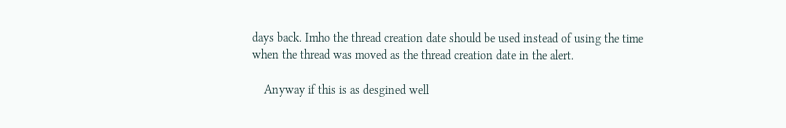days back. Imho the thread creation date should be used instead of using the time when the thread was moved as the thread creation date in the alert.

    Anyway if this is as desgined well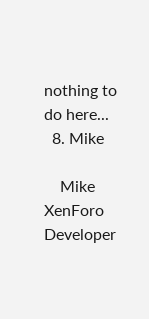nothing to do here...
  8. Mike

    Mike XenForo Developer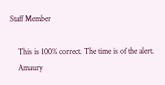Staff Member

    This is 100% correct. The time is of the alert.
    Amaury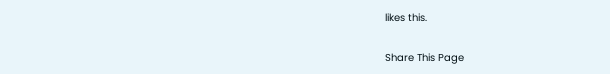likes this.

Share This Page